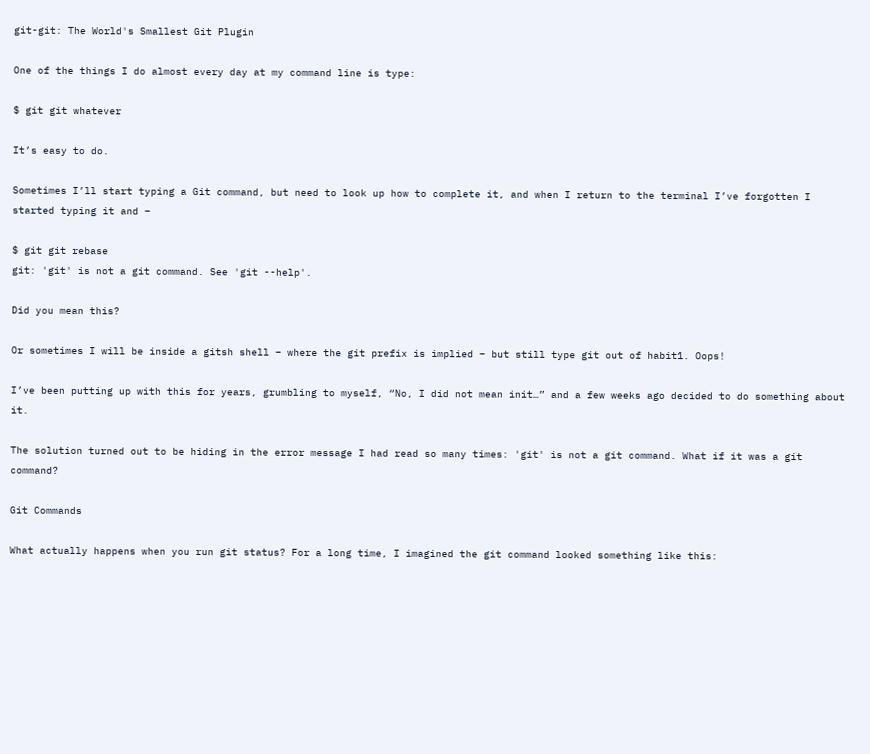git-git: The World's Smallest Git Plugin

One of the things I do almost every day at my command line is type:

$ git git whatever

It’s easy to do.

Sometimes I’ll start typing a Git command, but need to look up how to complete it, and when I return to the terminal I’ve forgotten I started typing it and –

$ git git rebase
git: 'git' is not a git command. See 'git --help'.

Did you mean this?

Or sometimes I will be inside a gitsh shell – where the git prefix is implied – but still type git out of habit1. Oops!

I’ve been putting up with this for years, grumbling to myself, “No, I did not mean init…” and a few weeks ago decided to do something about it.

The solution turned out to be hiding in the error message I had read so many times: 'git' is not a git command. What if it was a git command?

Git Commands

What actually happens when you run git status? For a long time, I imagined the git command looked something like this: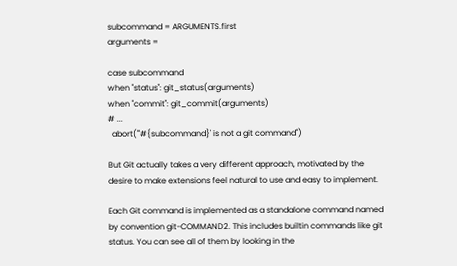subcommand = ARGUMENTS.first
arguments =

case subcommand
when "status": git_status(arguments)
when "commit": git_commit(arguments)
# ...
  abort("'#{subcommand}' is not a git command")

But Git actually takes a very different approach, motivated by the desire to make extensions feel natural to use and easy to implement.

Each Git command is implemented as a standalone command named by convention git-COMMAND2. This includes builtin commands like git status. You can see all of them by looking in the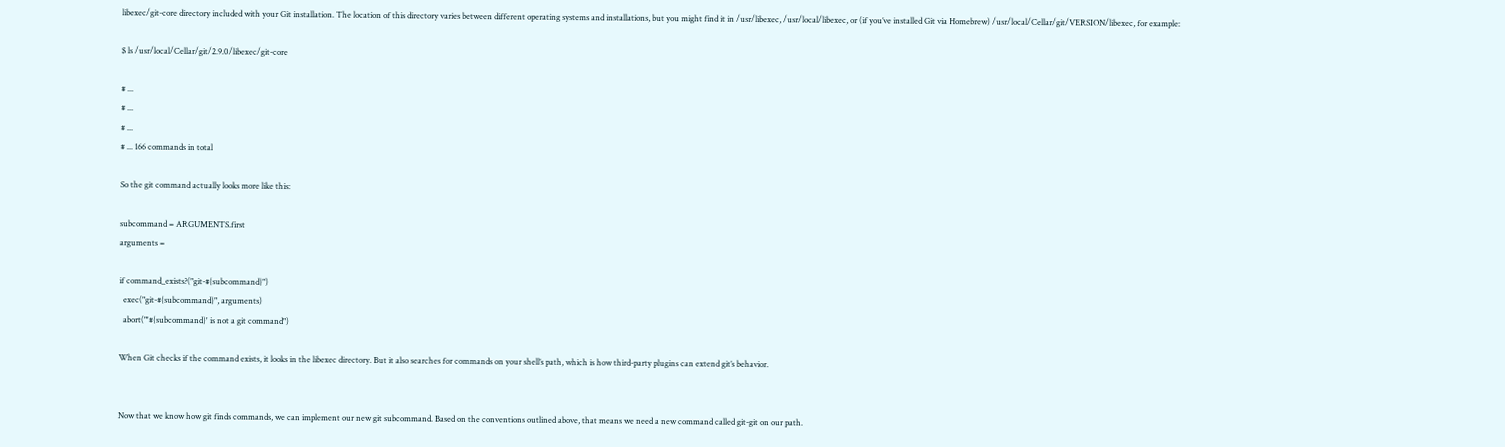libexec/git-core directory included with your Git installation. The location of this directory varies between different operating systems and installations, but you might find it in /usr/libexec, /usr/local/libexec, or (if you’ve installed Git via Homebrew) /usr/local/Cellar/git/VERSION/libexec, for example:

$ ls /usr/local/Cellar/git/2.9.0/libexec/git-core

# ...
# ...
# ...
# ... 166 commands in total

So the git command actually looks more like this:

subcommand = ARGUMENTS.first
arguments =

if command_exists?("git-#{subcommand}")
  exec("git-#{subcommand}", arguments)
  abort("'#{subcommand}' is not a git command")

When Git checks if the command exists, it looks in the libexec directory. But it also searches for commands on your shell’s path, which is how third-party plugins can extend git’s behavior.


Now that we know how git finds commands, we can implement our new git subcommand. Based on the conventions outlined above, that means we need a new command called git-git on our path.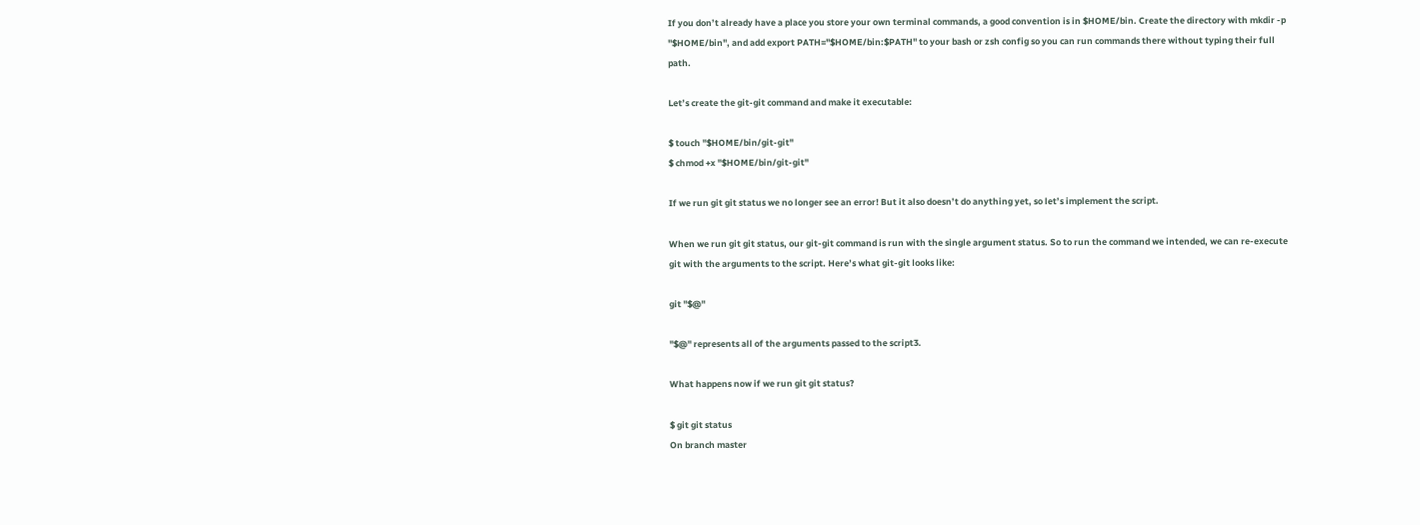If you don’t already have a place you store your own terminal commands, a good convention is in $HOME/bin. Create the directory with mkdir -p "$HOME/bin", and add export PATH="$HOME/bin:$PATH" to your bash or zsh config so you can run commands there without typing their full path.

Let’s create the git-git command and make it executable:

$ touch "$HOME/bin/git-git"
$ chmod +x "$HOME/bin/git-git"

If we run git git status we no longer see an error! But it also doesn’t do anything yet, so let’s implement the script.

When we run git git status, our git-git command is run with the single argument status. So to run the command we intended, we can re-execute git with the arguments to the script. Here’s what git-git looks like:

git "$@"

"$@" represents all of the arguments passed to the script3.

What happens now if we run git git status?

$ git git status
On branch master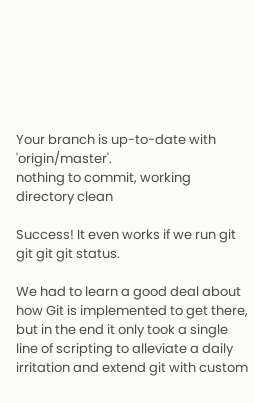Your branch is up-to-date with 'origin/master'.
nothing to commit, working directory clean

Success! It even works if we run git git git git status.

We had to learn a good deal about how Git is implemented to get there, but in the end it only took a single line of scripting to alleviate a daily irritation and extend git with custom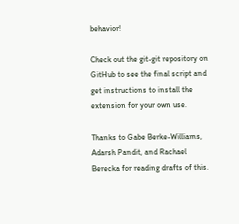behavior!

Check out the git-git repository on GitHub to see the final script and get instructions to install the extension for your own use.

Thanks to Gabe Berke-Williams, Adarsh Pandit, and Rachael Berecka for reading drafts of this.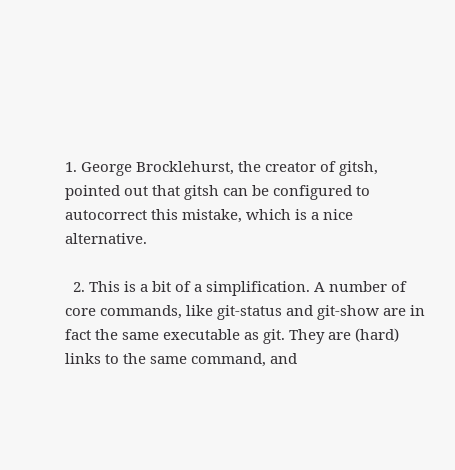1. George Brocklehurst, the creator of gitsh, pointed out that gitsh can be configured to autocorrect this mistake, which is a nice alternative.

  2. This is a bit of a simplification. A number of core commands, like git-status and git-show are in fact the same executable as git. They are (hard) links to the same command, and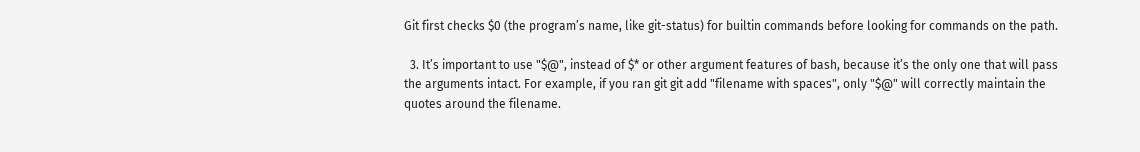Git first checks $0 (the program’s name, like git-status) for builtin commands before looking for commands on the path.

  3. It’s important to use "$@", instead of $* or other argument features of bash, because it’s the only one that will pass the arguments intact. For example, if you ran git git add "filename with spaces", only "$@" will correctly maintain the quotes around the filename.